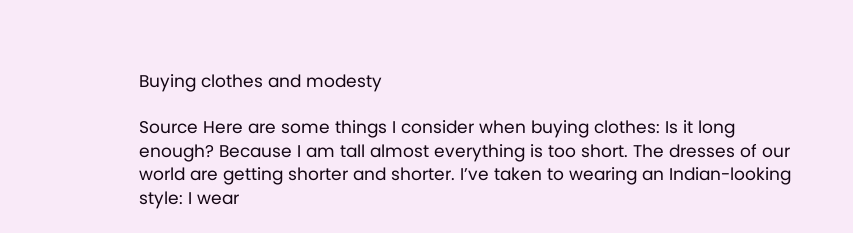Buying clothes and modesty

Source Here are some things I consider when buying clothes: Is it long enough? Because I am tall almost everything is too short. The dresses of our world are getting shorter and shorter. I’ve taken to wearing an Indian-looking style: I wear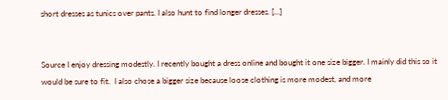short dresses as tunics over pants. I also hunt to find longer dresses. […]


Source I enjoy dressing modestly. I recently bought a dress online and bought it one size bigger. I mainly did this so it would be sure to fit.  I also chose a bigger size because loose clothing is more modest, and more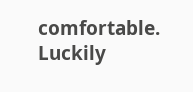comfortable.  Luckily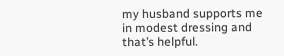my husband supports me in modest dressing and that’s helpful.